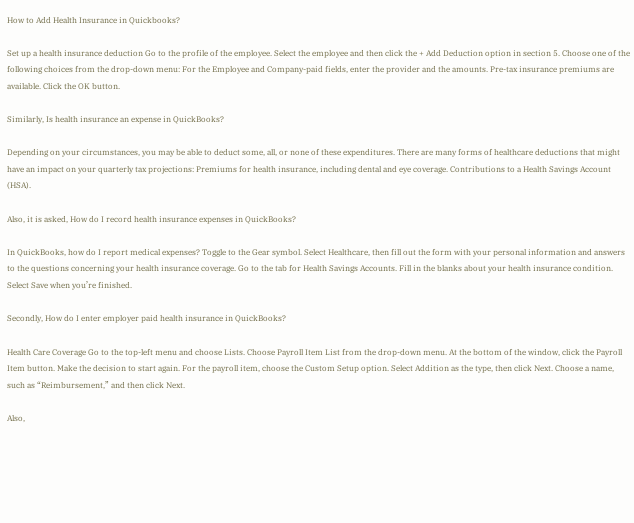How to Add Health Insurance in Quickbooks?

Set up a health insurance deduction Go to the profile of the employee. Select the employee and then click the + Add Deduction option in section 5. Choose one of the following choices from the drop-down menu: For the Employee and Company-paid fields, enter the provider and the amounts. Pre-tax insurance premiums are available. Click the OK button.

Similarly, Is health insurance an expense in QuickBooks?

Depending on your circumstances, you may be able to deduct some, all, or none of these expenditures. There are many forms of healthcare deductions that might have an impact on your quarterly tax projections: Premiums for health insurance, including dental and eye coverage. Contributions to a Health Savings Account (HSA).

Also, it is asked, How do I record health insurance expenses in QuickBooks?

In QuickBooks, how do I report medical expenses? Toggle to the Gear symbol. Select Healthcare, then fill out the form with your personal information and answers to the questions concerning your health insurance coverage. Go to the tab for Health Savings Accounts. Fill in the blanks about your health insurance condition. Select Save when you’re finished.

Secondly, How do I enter employer paid health insurance in QuickBooks?

Health Care Coverage Go to the top-left menu and choose Lists. Choose Payroll Item List from the drop-down menu. At the bottom of the window, click the Payroll Item button. Make the decision to start again. For the payroll item, choose the Custom Setup option. Select Addition as the type, then click Next. Choose a name, such as “Reimbursement,” and then click Next.

Also,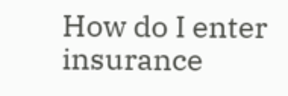How do I enter insurance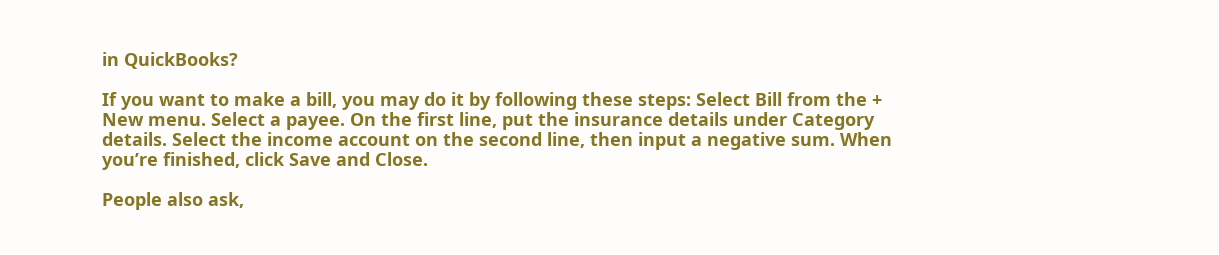in QuickBooks?

If you want to make a bill, you may do it by following these steps: Select Bill from the + New menu. Select a payee. On the first line, put the insurance details under Category details. Select the income account on the second line, then input a negative sum. When you’re finished, click Save and Close.

People also ask,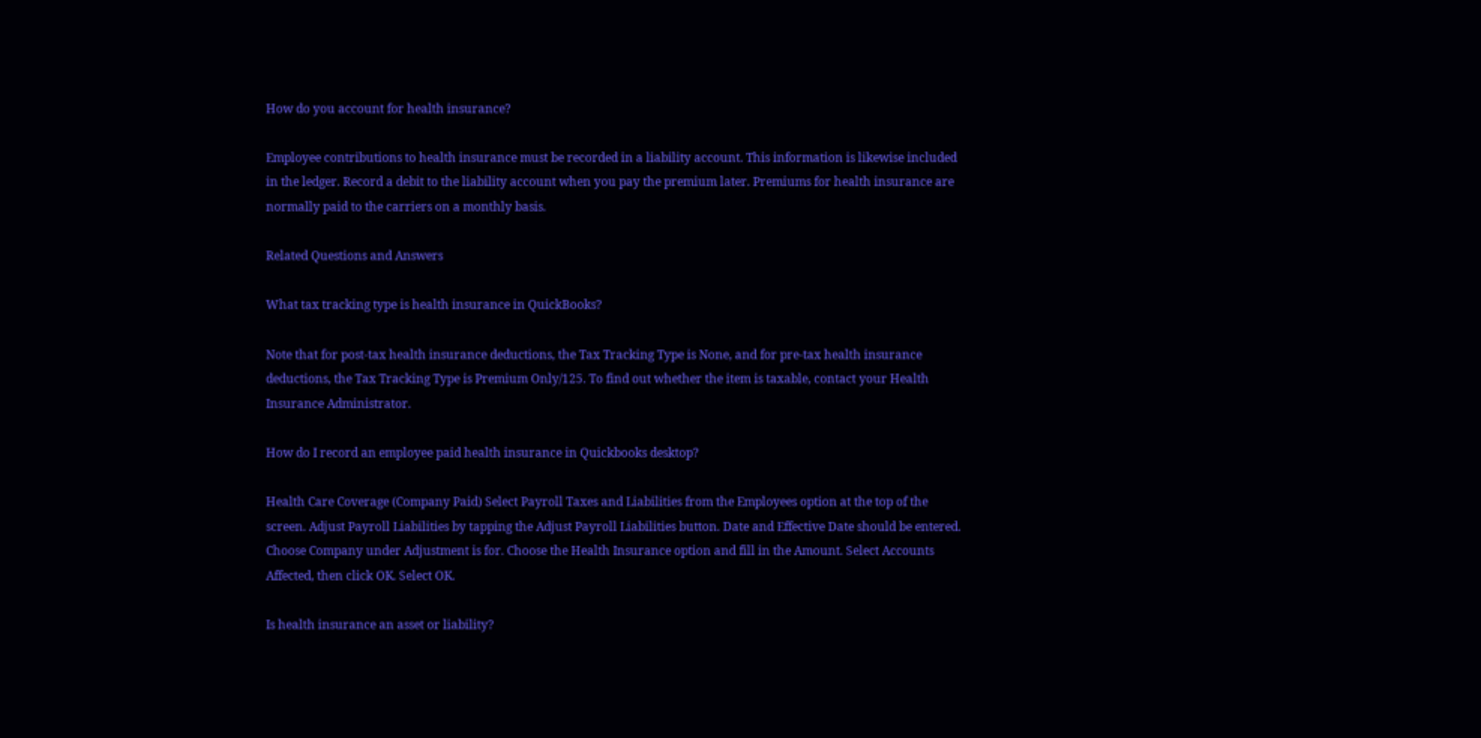How do you account for health insurance?

Employee contributions to health insurance must be recorded in a liability account. This information is likewise included in the ledger. Record a debit to the liability account when you pay the premium later. Premiums for health insurance are normally paid to the carriers on a monthly basis.

Related Questions and Answers

What tax tracking type is health insurance in QuickBooks?

Note that for post-tax health insurance deductions, the Tax Tracking Type is None, and for pre-tax health insurance deductions, the Tax Tracking Type is Premium Only/125. To find out whether the item is taxable, contact your Health Insurance Administrator.

How do I record an employee paid health insurance in Quickbooks desktop?

Health Care Coverage (Company Paid) Select Payroll Taxes and Liabilities from the Employees option at the top of the screen. Adjust Payroll Liabilities by tapping the Adjust Payroll Liabilities button. Date and Effective Date should be entered. Choose Company under Adjustment is for. Choose the Health Insurance option and fill in the Amount. Select Accounts Affected, then click OK. Select OK.

Is health insurance an asset or liability?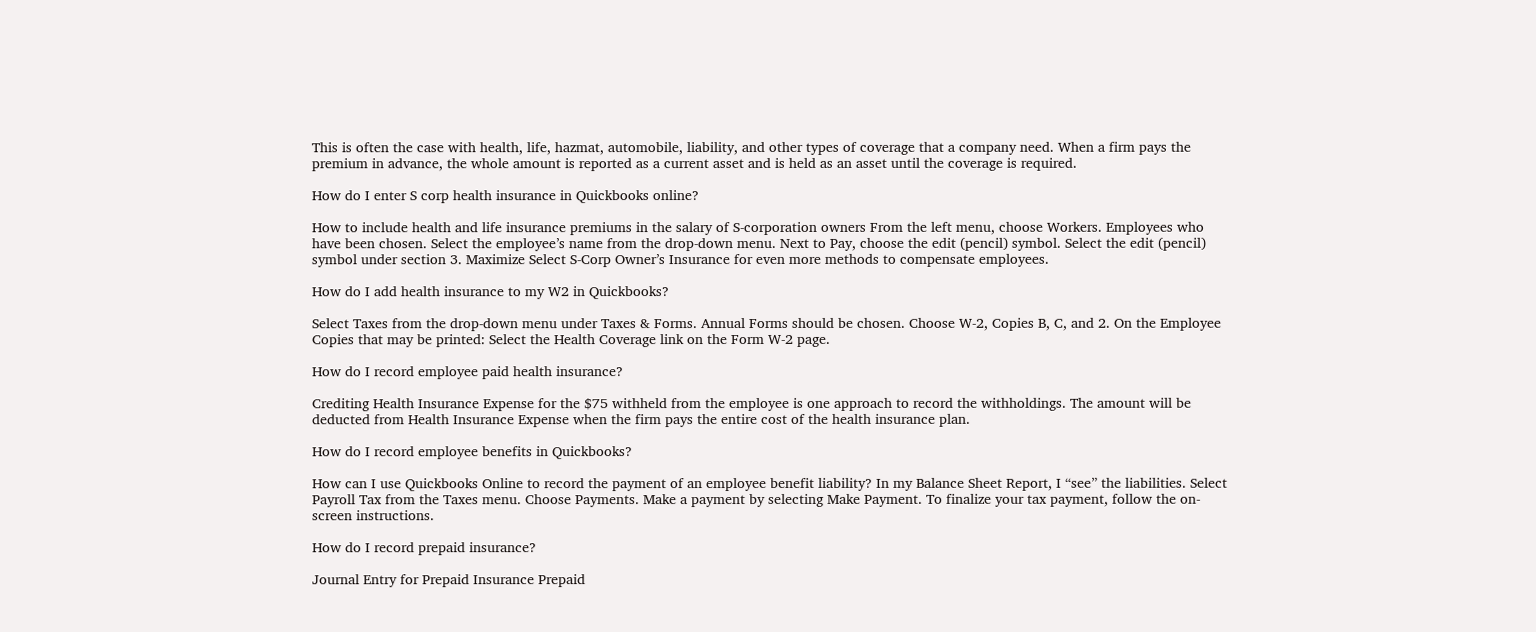This is often the case with health, life, hazmat, automobile, liability, and other types of coverage that a company need. When a firm pays the premium in advance, the whole amount is reported as a current asset and is held as an asset until the coverage is required.

How do I enter S corp health insurance in Quickbooks online?

How to include health and life insurance premiums in the salary of S-corporation owners From the left menu, choose Workers. Employees who have been chosen. Select the employee’s name from the drop-down menu. Next to Pay, choose the edit (pencil) symbol. Select the edit (pencil) symbol under section 3. Maximize Select S-Corp Owner’s Insurance for even more methods to compensate employees.

How do I add health insurance to my W2 in Quickbooks?

Select Taxes from the drop-down menu under Taxes & Forms. Annual Forms should be chosen. Choose W-2, Copies B, C, and 2. On the Employee Copies that may be printed: Select the Health Coverage link on the Form W-2 page.

How do I record employee paid health insurance?

Crediting Health Insurance Expense for the $75 withheld from the employee is one approach to record the withholdings. The amount will be deducted from Health Insurance Expense when the firm pays the entire cost of the health insurance plan.

How do I record employee benefits in Quickbooks?

How can I use Quickbooks Online to record the payment of an employee benefit liability? In my Balance Sheet Report, I “see” the liabilities. Select Payroll Tax from the Taxes menu. Choose Payments. Make a payment by selecting Make Payment. To finalize your tax payment, follow the on-screen instructions.

How do I record prepaid insurance?

Journal Entry for Prepaid Insurance Prepaid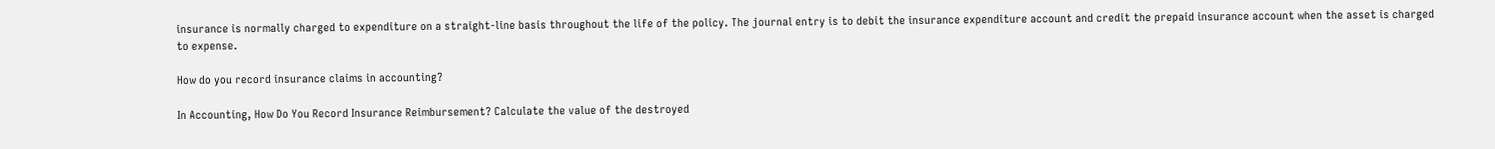insurance is normally charged to expenditure on a straight-line basis throughout the life of the policy. The journal entry is to debit the insurance expenditure account and credit the prepaid insurance account when the asset is charged to expense.

How do you record insurance claims in accounting?

In Accounting, How Do You Record Insurance Reimbursement? Calculate the value of the destroyed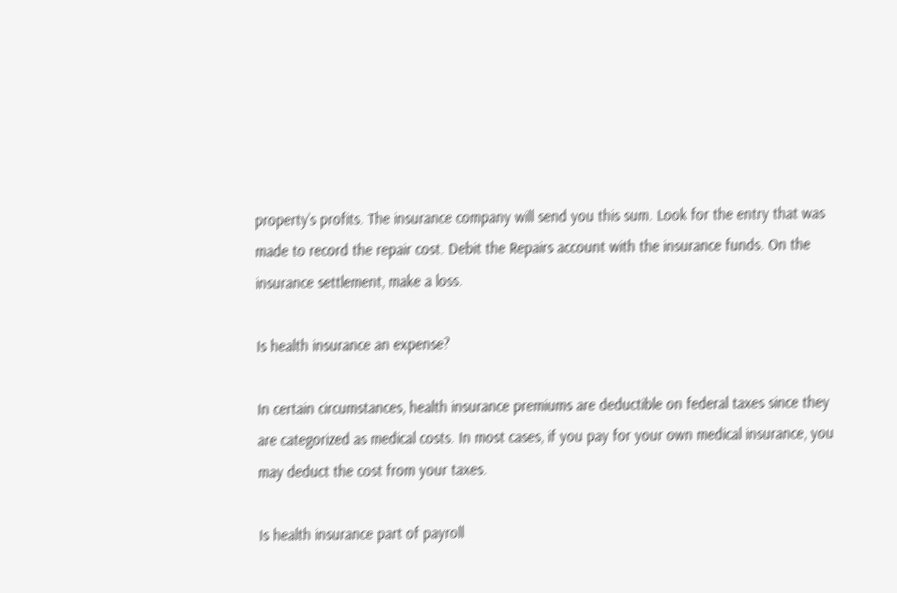property’s profits. The insurance company will send you this sum. Look for the entry that was made to record the repair cost. Debit the Repairs account with the insurance funds. On the insurance settlement, make a loss.

Is health insurance an expense?

In certain circumstances, health insurance premiums are deductible on federal taxes since they are categorized as medical costs. In most cases, if you pay for your own medical insurance, you may deduct the cost from your taxes.

Is health insurance part of payroll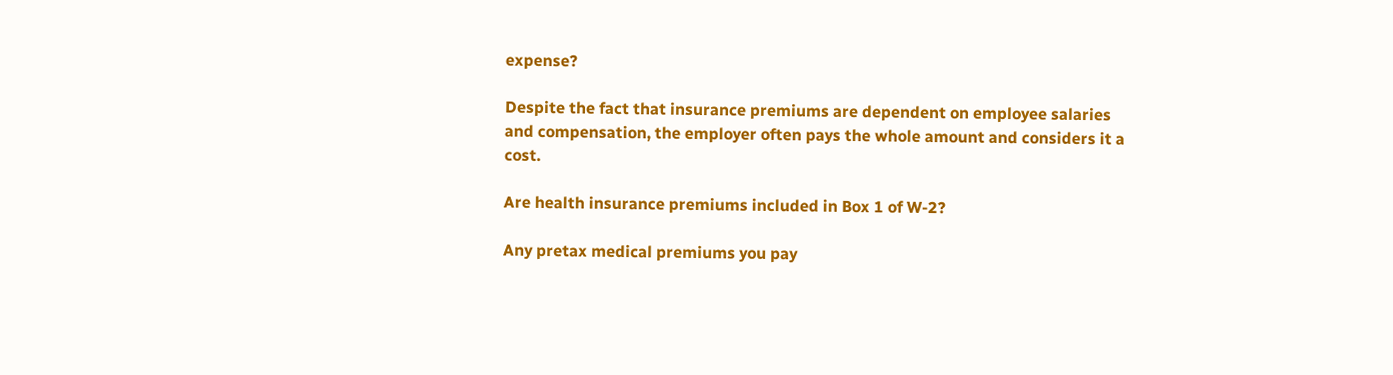expense?

Despite the fact that insurance premiums are dependent on employee salaries and compensation, the employer often pays the whole amount and considers it a cost.

Are health insurance premiums included in Box 1 of W-2?

Any pretax medical premiums you pay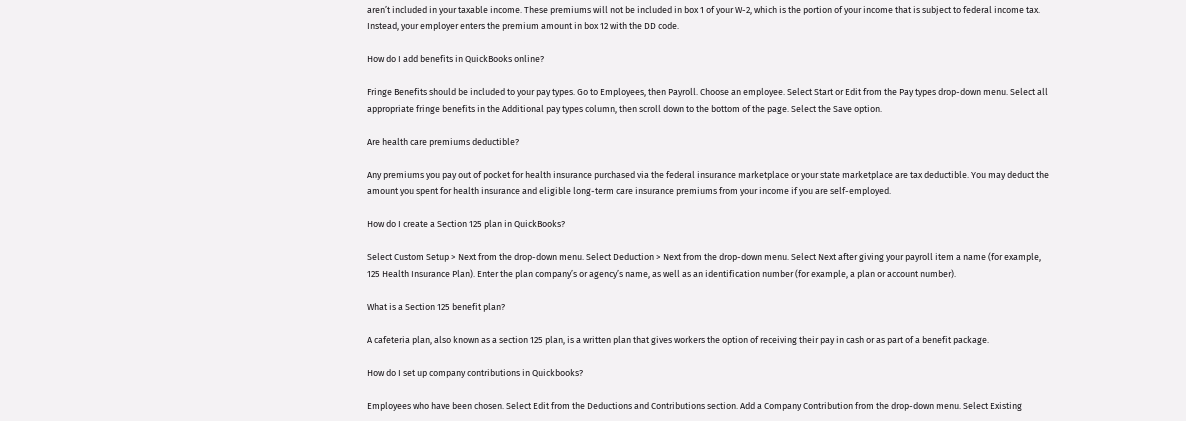aren’t included in your taxable income. These premiums will not be included in box 1 of your W-2, which is the portion of your income that is subject to federal income tax. Instead, your employer enters the premium amount in box 12 with the DD code.

How do I add benefits in QuickBooks online?

Fringe Benefits should be included to your pay types. Go to Employees, then Payroll. Choose an employee. Select Start or Edit from the Pay types drop-down menu. Select all appropriate fringe benefits in the Additional pay types column, then scroll down to the bottom of the page. Select the Save option.

Are health care premiums deductible?

Any premiums you pay out of pocket for health insurance purchased via the federal insurance marketplace or your state marketplace are tax deductible. You may deduct the amount you spent for health insurance and eligible long-term care insurance premiums from your income if you are self-employed.

How do I create a Section 125 plan in QuickBooks?

Select Custom Setup > Next from the drop-down menu. Select Deduction > Next from the drop-down menu. Select Next after giving your payroll item a name (for example, 125 Health Insurance Plan). Enter the plan company’s or agency’s name, as well as an identification number (for example, a plan or account number).

What is a Section 125 benefit plan?

A cafeteria plan, also known as a section 125 plan, is a written plan that gives workers the option of receiving their pay in cash or as part of a benefit package.

How do I set up company contributions in Quickbooks?

Employees who have been chosen. Select Edit from the Deductions and Contributions section. Add a Company Contribution from the drop-down menu. Select Existing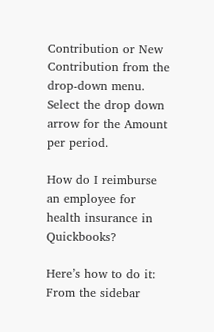Contribution or New Contribution from the drop-down menu. Select the drop down arrow for the Amount per period.

How do I reimburse an employee for health insurance in Quickbooks?

Here’s how to do it: From the sidebar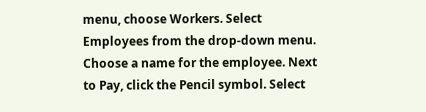menu, choose Workers. Select Employees from the drop-down menu. Choose a name for the employee. Next to Pay, click the Pencil symbol. Select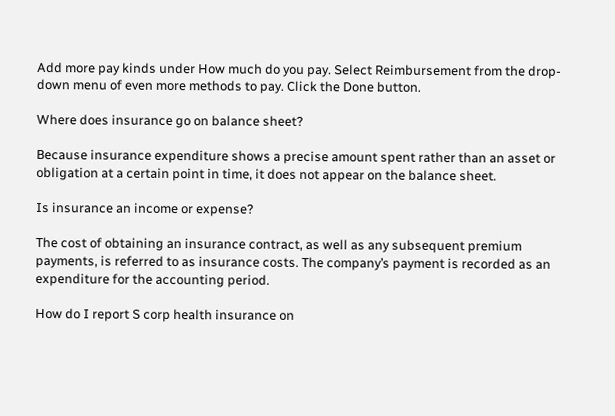Add more pay kinds under How much do you pay. Select Reimbursement from the drop-down menu of even more methods to pay. Click the Done button.

Where does insurance go on balance sheet?

Because insurance expenditure shows a precise amount spent rather than an asset or obligation at a certain point in time, it does not appear on the balance sheet.

Is insurance an income or expense?

The cost of obtaining an insurance contract, as well as any subsequent premium payments, is referred to as insurance costs. The company’s payment is recorded as an expenditure for the accounting period.

How do I report S corp health insurance on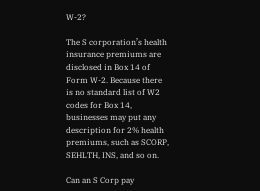W-2?

The S corporation’s health insurance premiums are disclosed in Box 14 of Form W-2. Because there is no standard list of W2 codes for Box 14, businesses may put any description for 2% health premiums, such as SCORP, SEHLTH, INS, and so on.

Can an S Corp pay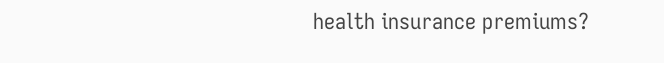health insurance premiums?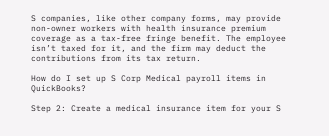S companies, like other company forms, may provide non-owner workers with health insurance premium coverage as a tax-free fringe benefit. The employee isn’t taxed for it, and the firm may deduct the contributions from its tax return.

How do I set up S Corp Medical payroll items in QuickBooks?

Step 2: Create a medical insurance item for your S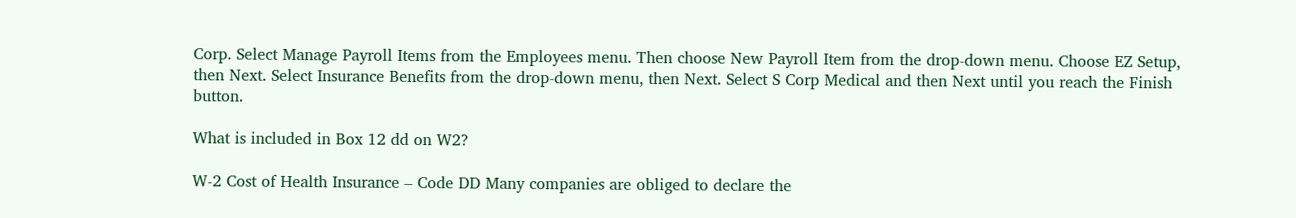Corp. Select Manage Payroll Items from the Employees menu. Then choose New Payroll Item from the drop-down menu. Choose EZ Setup, then Next. Select Insurance Benefits from the drop-down menu, then Next. Select S Corp Medical and then Next until you reach the Finish button.

What is included in Box 12 dd on W2?

W-2 Cost of Health Insurance – Code DD Many companies are obliged to declare the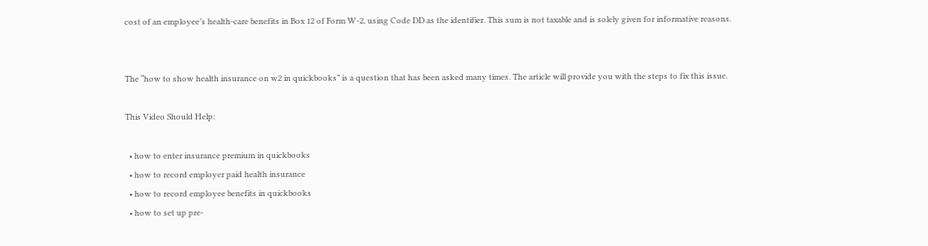cost of an employee’s health-care benefits in Box 12 of Form W-2, using Code DD as the identifier. This sum is not taxable and is solely given for informative reasons.


The “how to show health insurance on w2 in quickbooks” is a question that has been asked many times. The article will provide you with the steps to fix this issue.

This Video Should Help:

  • how to enter insurance premium in quickbooks
  • how to record employer paid health insurance
  • how to record employee benefits in quickbooks
  • how to set up pre-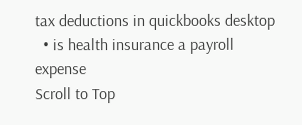tax deductions in quickbooks desktop
  • is health insurance a payroll expense
Scroll to Top